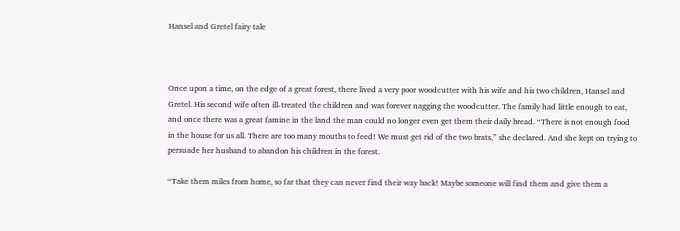Hansel and Gretel fairy tale



Once upon a time, on the edge of a great forest, there lived a very poor woodcutter with his wife and his two children, Hansel and Gretel. His second wife often ill-treated the children and was forever nagging the woodcutter. The family had little enough to eat, and once there was a great famine in the land the man could no longer even get them their daily bread. “There is not enough food in the house for us all. There are too many mouths to feed! We must get rid of the two brats,” she declared. And she kept on trying to persuade her husband to abandon his children in the forest.

“Take them miles from home, so far that they can never find their way back! Maybe someone will find them and give them a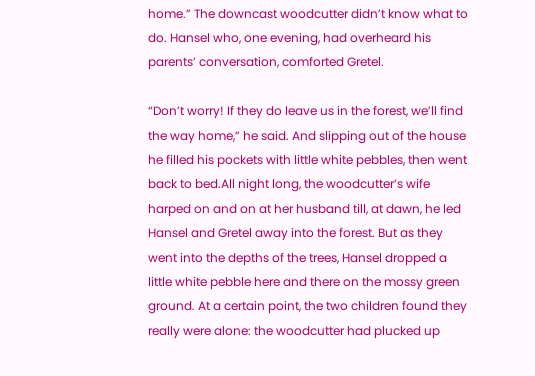home.” The downcast woodcutter didn’t know what to do. Hansel who, one evening, had overheard his parents’ conversation, comforted Gretel.

“Don’t worry! If they do leave us in the forest, we’ll find the way home,” he said. And slipping out of the house he filled his pockets with little white pebbles, then went back to bed.All night long, the woodcutter’s wife harped on and on at her husband till, at dawn, he led Hansel and Gretel away into the forest. But as they went into the depths of the trees, Hansel dropped a little white pebble here and there on the mossy green ground. At a certain point, the two children found they really were alone: the woodcutter had plucked up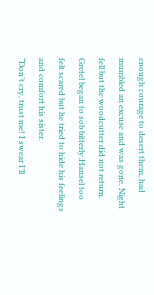enough courage to desert them, had mumbled an excuse and was gone. Night fell but the woodcutter did not return. Gretel began to sob bitterly.Hansel too felt scared but he tried to hide his feelings and comfort his sister.
“Don’t cry, trust me! I swear I’ll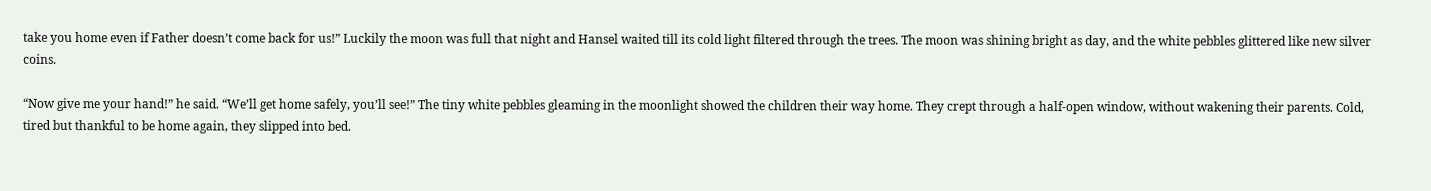take you home even if Father doesn’t come back for us!” Luckily the moon was full that night and Hansel waited till its cold light filtered through the trees. The moon was shining bright as day, and the white pebbles glittered like new silver coins.

“Now give me your hand!” he said. “We’ll get home safely, you’ll see!” The tiny white pebbles gleaming in the moonlight showed the children their way home. They crept through a half-open window, without wakening their parents. Cold, tired but thankful to be home again, they slipped into bed.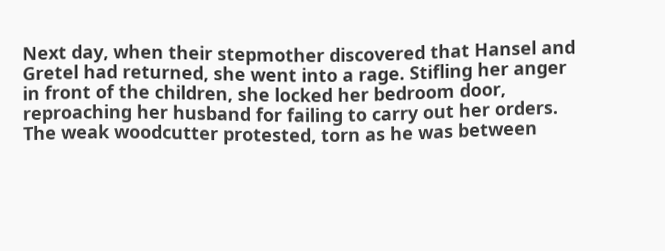Next day, when their stepmother discovered that Hansel and Gretel had returned, she went into a rage. Stifling her anger in front of the children, she locked her bedroom door, reproaching her husband for failing to carry out her orders. The weak woodcutter protested, torn as he was between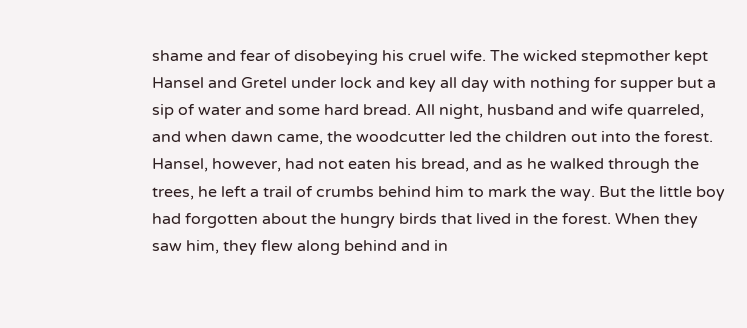shame and fear of disobeying his cruel wife. The wicked stepmother kept Hansel and Gretel under lock and key all day with nothing for supper but a sip of water and some hard bread. All night, husband and wife quarreled, and when dawn came, the woodcutter led the children out into the forest. Hansel, however, had not eaten his bread, and as he walked through the trees, he left a trail of crumbs behind him to mark the way. But the little boy had forgotten about the hungry birds that lived in the forest. When they saw him, they flew along behind and in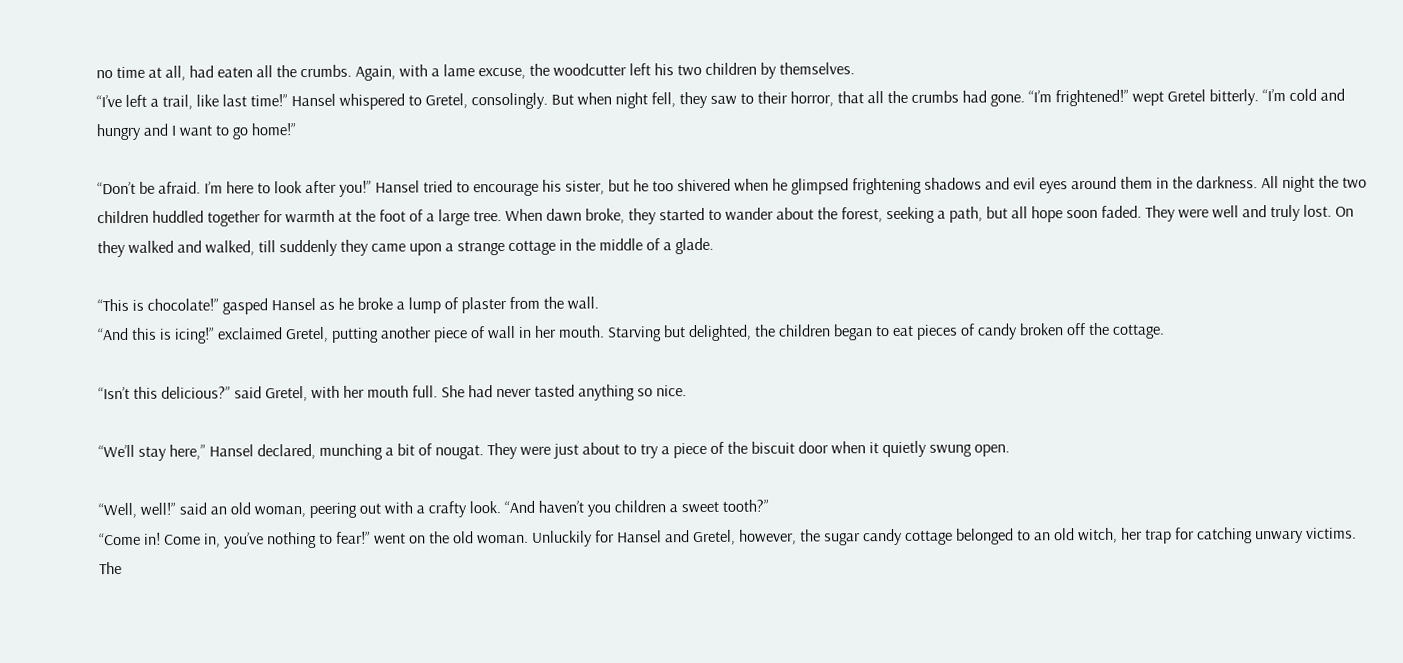no time at all, had eaten all the crumbs. Again, with a lame excuse, the woodcutter left his two children by themselves.
“I’ve left a trail, like last time!” Hansel whispered to Gretel, consolingly. But when night fell, they saw to their horror, that all the crumbs had gone. “I’m frightened!” wept Gretel bitterly. “I’m cold and hungry and I want to go home!”

“Don’t be afraid. I’m here to look after you!” Hansel tried to encourage his sister, but he too shivered when he glimpsed frightening shadows and evil eyes around them in the darkness. All night the two children huddled together for warmth at the foot of a large tree. When dawn broke, they started to wander about the forest, seeking a path, but all hope soon faded. They were well and truly lost. On they walked and walked, till suddenly they came upon a strange cottage in the middle of a glade.

“This is chocolate!” gasped Hansel as he broke a lump of plaster from the wall.
“And this is icing!” exclaimed Gretel, putting another piece of wall in her mouth. Starving but delighted, the children began to eat pieces of candy broken off the cottage.

“Isn’t this delicious?” said Gretel, with her mouth full. She had never tasted anything so nice.

“We’ll stay here,” Hansel declared, munching a bit of nougat. They were just about to try a piece of the biscuit door when it quietly swung open.

“Well, well!” said an old woman, peering out with a crafty look. “And haven’t you children a sweet tooth?”
“Come in! Come in, you’ve nothing to fear!” went on the old woman. Unluckily for Hansel and Gretel, however, the sugar candy cottage belonged to an old witch, her trap for catching unwary victims. The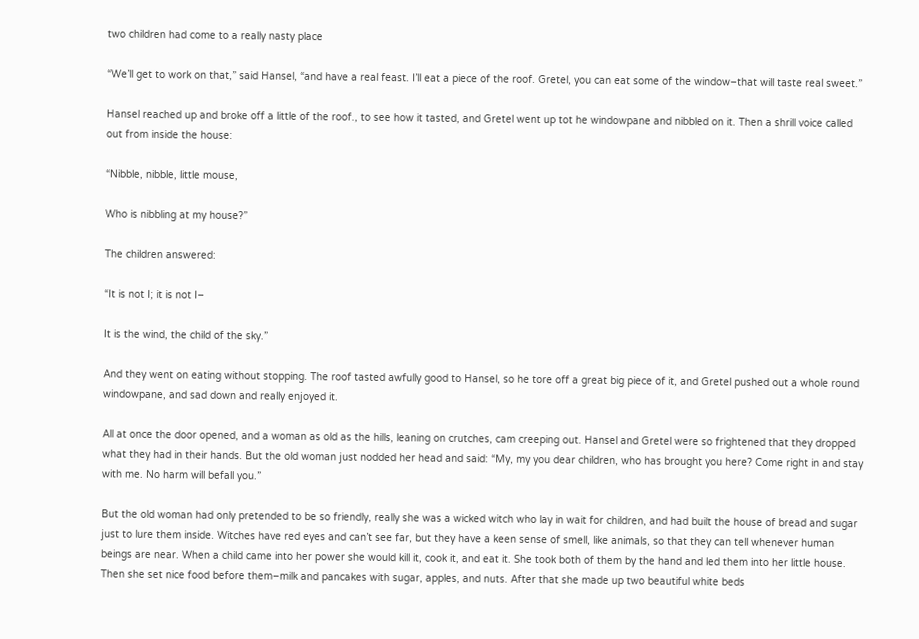two children had come to a really nasty place

“We’ll get to work on that,” said Hansel, “and have a real feast. I’ll eat a piece of the roof. Gretel, you can eat some of the window–that will taste real sweet.”

Hansel reached up and broke off a little of the roof., to see how it tasted, and Gretel went up tot he windowpane and nibbled on it. Then a shrill voice called out from inside the house:

“Nibble, nibble, little mouse,

Who is nibbling at my house?”

The children answered:

“It is not I; it is not I–

It is the wind, the child of the sky.”

And they went on eating without stopping. The roof tasted awfully good to Hansel, so he tore off a great big piece of it, and Gretel pushed out a whole round windowpane, and sad down and really enjoyed it.

All at once the door opened, and a woman as old as the hills, leaning on crutches, cam creeping out. Hansel and Gretel were so frightened that they dropped what they had in their hands. But the old woman just nodded her head and said: “My, my you dear children, who has brought you here? Come right in and stay with me. No harm will befall you.”

But the old woman had only pretended to be so friendly, really she was a wicked witch who lay in wait for children, and had built the house of bread and sugar just to lure them inside. Witches have red eyes and can’t see far, but they have a keen sense of smell, like animals, so that they can tell whenever human beings are near. When a child came into her power she would kill it, cook it, and eat it. She took both of them by the hand and led them into her little house. Then she set nice food before them–milk and pancakes with sugar, apples, and nuts. After that she made up two beautiful white beds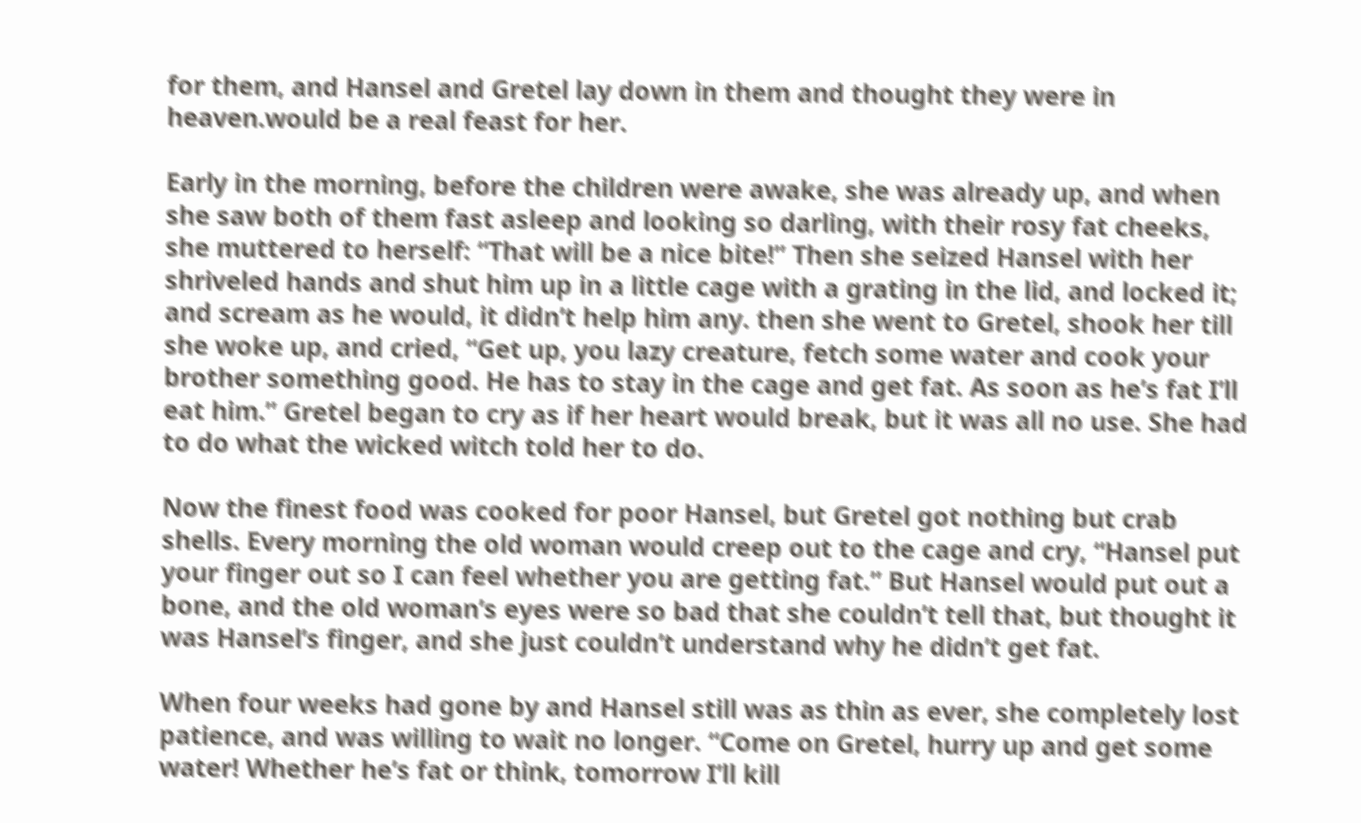for them, and Hansel and Gretel lay down in them and thought they were in heaven.would be a real feast for her.

Early in the morning, before the children were awake, she was already up, and when she saw both of them fast asleep and looking so darling, with their rosy fat cheeks, she muttered to herself: “That will be a nice bite!” Then she seized Hansel with her shriveled hands and shut him up in a little cage with a grating in the lid, and locked it; and scream as he would, it didn’t help him any. then she went to Gretel, shook her till she woke up, and cried, “Get up, you lazy creature, fetch some water and cook your brother something good. He has to stay in the cage and get fat. As soon as he’s fat I’ll eat him.” Gretel began to cry as if her heart would break, but it was all no use. She had to do what the wicked witch told her to do.

Now the finest food was cooked for poor Hansel, but Gretel got nothing but crab shells. Every morning the old woman would creep out to the cage and cry, “Hansel put your finger out so I can feel whether you are getting fat.” But Hansel would put out a bone, and the old woman’s eyes were so bad that she couldn’t tell that, but thought it was Hansel’s finger, and she just couldn’t understand why he didn’t get fat.

When four weeks had gone by and Hansel still was as thin as ever, she completely lost patience, and was willing to wait no longer. “Come on Gretel, hurry up and get some water! Whether he’s fat or think, tomorrow I’ll kill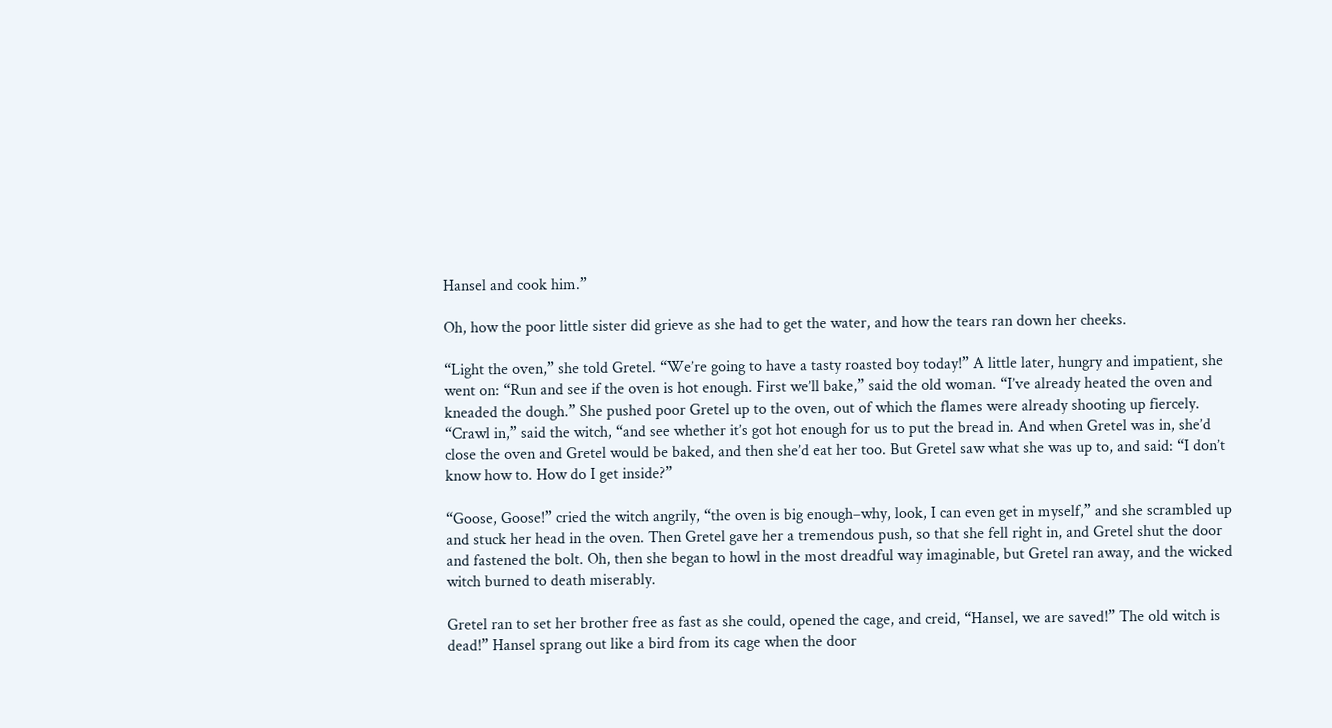Hansel and cook him.”

Oh, how the poor little sister did grieve as she had to get the water, and how the tears ran down her cheeks.

“Light the oven,” she told Gretel. “We’re going to have a tasty roasted boy today!” A little later, hungry and impatient, she went on: “Run and see if the oven is hot enough. First we’ll bake,” said the old woman. “I’ve already heated the oven and kneaded the dough.” She pushed poor Gretel up to the oven, out of which the flames were already shooting up fiercely. “Crawl in,” said the witch, “and see whether it’s got hot enough for us to put the bread in. And when Gretel was in, she’d close the oven and Gretel would be baked, and then she’d eat her too. But Gretel saw what she was up to, and said: “I don’t know how to. How do I get inside?”

“Goose, Goose!” cried the witch angrily, “the oven is big enough–why, look, I can even get in myself,” and she scrambled up and stuck her head in the oven. Then Gretel gave her a tremendous push, so that she fell right in, and Gretel shut the door and fastened the bolt. Oh, then she began to howl in the most dreadful way imaginable, but Gretel ran away, and the wicked witch burned to death miserably.

Gretel ran to set her brother free as fast as she could, opened the cage, and creid, “Hansel, we are saved!” The old witch is dead!” Hansel sprang out like a bird from its cage when the door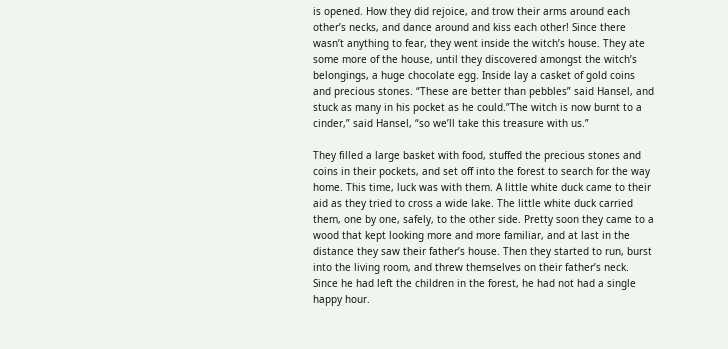is opened. How they did rejoice, and trow their arms around each other’s necks, and dance around and kiss each other! Since there wasn’t anything to fear, they went inside the witch’s house. They ate some more of the house, until they discovered amongst the witch’s belongings, a huge chocolate egg. Inside lay a casket of gold coins and precious stones. “These are better than pebbles” said Hansel, and stuck as many in his pocket as he could.”The witch is now burnt to a cinder,” said Hansel, “so we’ll take this treasure with us.”

They filled a large basket with food, stuffed the precious stones and coins in their pockets, and set off into the forest to search for the way home. This time, luck was with them. A little white duck came to their aid as they tried to cross a wide lake. The little white duck carried them, one by one, safely, to the other side. Pretty soon they came to a wood that kept looking more and more familiar, and at last in the distance they saw their father’s house. Then they started to run, burst into the living room, and threw themselves on their father’s neck. Since he had left the children in the forest, he had not had a single happy hour.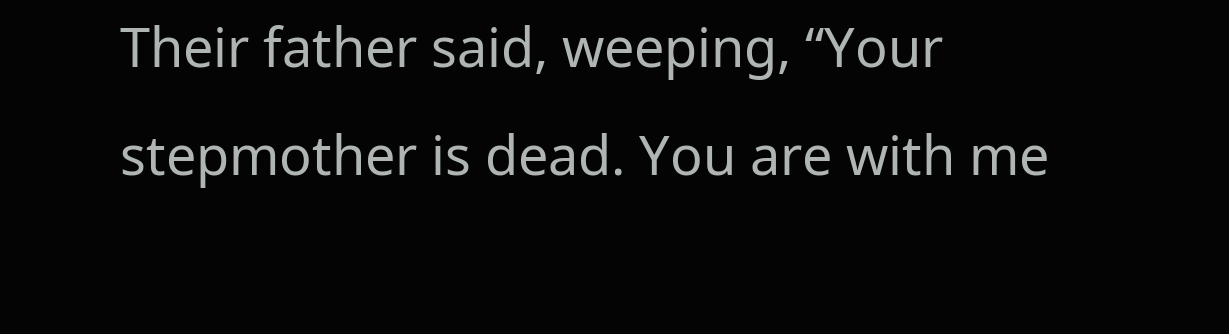Their father said, weeping, “Your stepmother is dead. You are with me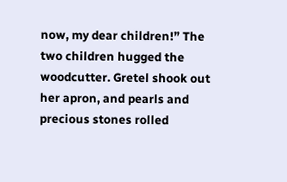now, my dear children!” The two children hugged the woodcutter. Gretel shook out her apron, and pearls and precious stones rolled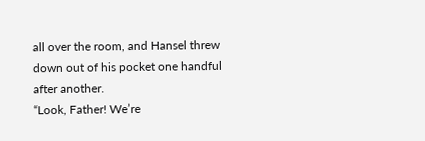all over the room, and Hansel threw down out of his pocket one handful after another.
“Look, Father! We’re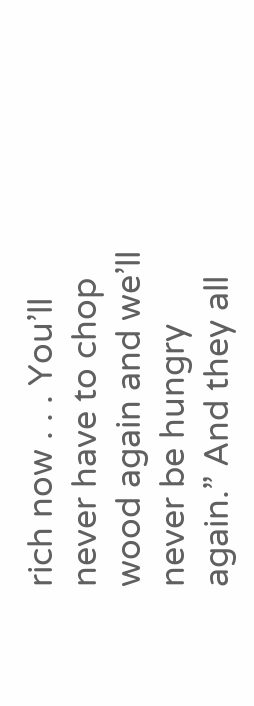rich now . . . You’ll never have to chop wood again and we’ll never be hungry again.” And they all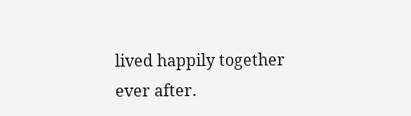lived happily together ever after.